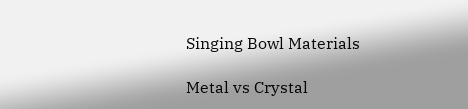Singing Bowl Materials

Metal vs Crystal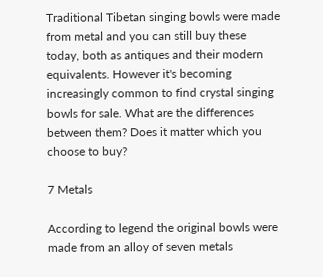Traditional Tibetan singing bowls were made from metal and you can still buy these today, both as antiques and their modern equivalents. However it's becoming increasingly common to find crystal singing bowls for sale. What are the differences between them? Does it matter which you choose to buy?

7 Metals

According to legend the original bowls were made from an alloy of seven metals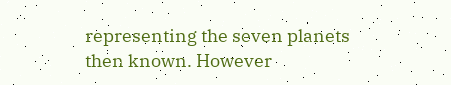representing the seven planets then known. However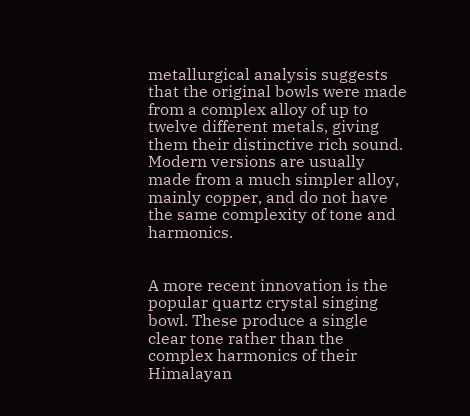metallurgical analysis suggests that the original bowls were made from a complex alloy of up to twelve different metals, giving them their distinctive rich sound. Modern versions are usually made from a much simpler alloy, mainly copper, and do not have the same complexity of tone and harmonics.


A more recent innovation is the popular quartz crystal singing bowl. These produce a single clear tone rather than the complex harmonics of their Himalayan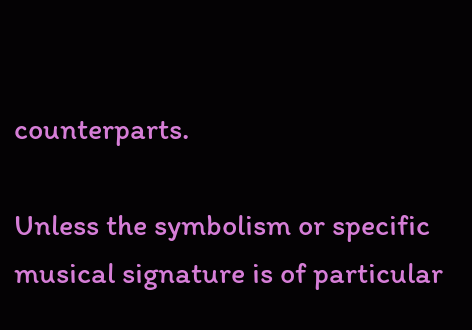counterparts.

Unless the symbolism or specific musical signature is of particular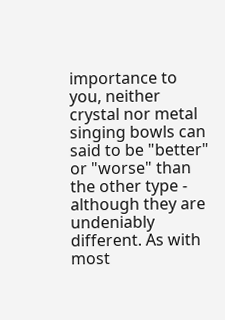importance to you, neither crystal nor metal singing bowls can said to be "better" or "worse" than the other type - although they are undeniably different. As with most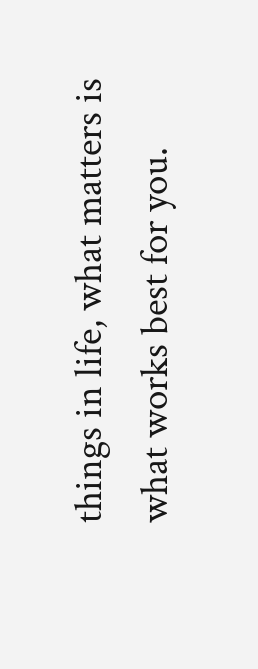things in life, what matters is what works best for you.